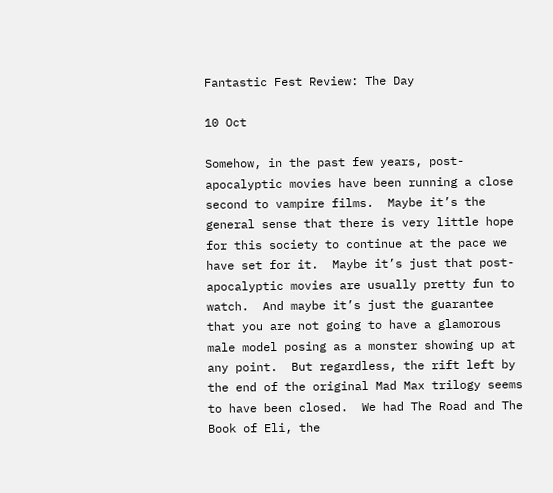Fantastic Fest Review: The Day

10 Oct

Somehow, in the past few years, post-apocalyptic movies have been running a close second to vampire films.  Maybe it’s the general sense that there is very little hope for this society to continue at the pace we have set for it.  Maybe it’s just that post-apocalyptic movies are usually pretty fun to watch.  And maybe it’s just the guarantee that you are not going to have a glamorous male model posing as a monster showing up at any point.  But regardless, the rift left by the end of the original Mad Max trilogy seems to have been closed.  We had The Road and The Book of Eli, the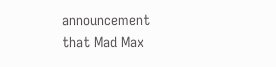announcement that Mad Max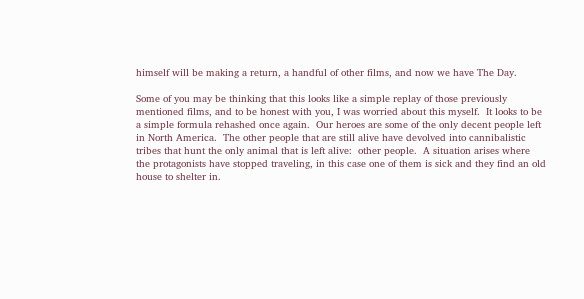himself will be making a return, a handful of other films, and now we have The Day.

Some of you may be thinking that this looks like a simple replay of those previously mentioned films, and to be honest with you, I was worried about this myself.  It looks to be a simple formula rehashed once again.  Our heroes are some of the only decent people left in North America.  The other people that are still alive have devolved into cannibalistic tribes that hunt the only animal that is left alive:  other people.  A situation arises where the protagonists have stopped traveling, in this case one of them is sick and they find an old house to shelter in.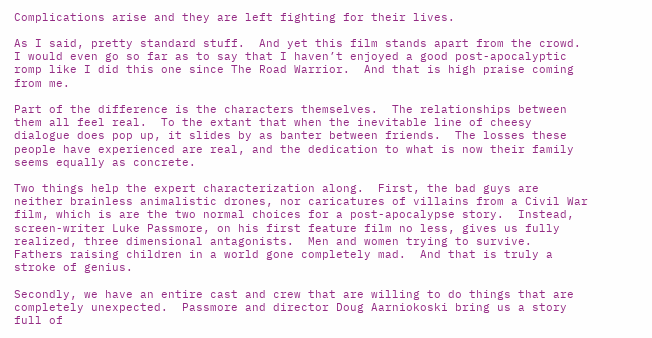Complications arise and they are left fighting for their lives.

As I said, pretty standard stuff.  And yet this film stands apart from the crowd.  I would even go so far as to say that I haven’t enjoyed a good post-apocalyptic romp like I did this one since The Road Warrior.  And that is high praise coming from me.

Part of the difference is the characters themselves.  The relationships between them all feel real.  To the extant that when the inevitable line of cheesy dialogue does pop up, it slides by as banter between friends.  The losses these people have experienced are real, and the dedication to what is now their family seems equally as concrete.

Two things help the expert characterization along.  First, the bad guys are neither brainless animalistic drones, nor caricatures of villains from a Civil War film, which is are the two normal choices for a post-apocalypse story.  Instead, screen-writer Luke Passmore, on his first feature film no less, gives us fully realized, three dimensional antagonists.  Men and women trying to survive.  Fathers raising children in a world gone completely mad.  And that is truly a stroke of genius.

Secondly, we have an entire cast and crew that are willing to do things that are completely unexpected.  Passmore and director Doug Aarniokoski bring us a story full of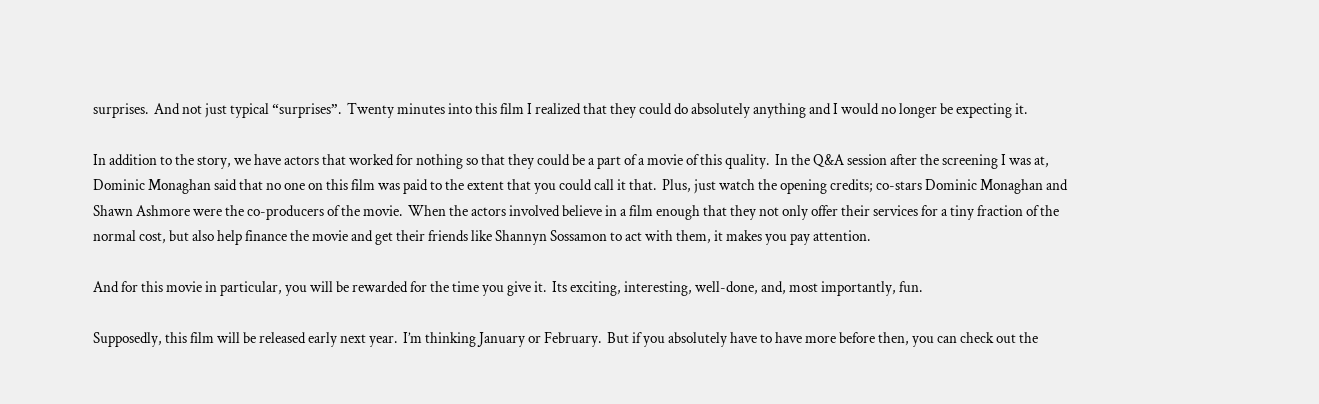surprises.  And not just typical “surprises”.  Twenty minutes into this film I realized that they could do absolutely anything and I would no longer be expecting it.

In addition to the story, we have actors that worked for nothing so that they could be a part of a movie of this quality.  In the Q&A session after the screening I was at, Dominic Monaghan said that no one on this film was paid to the extent that you could call it that.  Plus, just watch the opening credits; co-stars Dominic Monaghan and Shawn Ashmore were the co-producers of the movie.  When the actors involved believe in a film enough that they not only offer their services for a tiny fraction of the normal cost, but also help finance the movie and get their friends like Shannyn Sossamon to act with them, it makes you pay attention.

And for this movie in particular, you will be rewarded for the time you give it.  Its exciting, interesting, well-done, and, most importantly, fun.

Supposedly, this film will be released early next year.  I’m thinking January or February.  But if you absolutely have to have more before then, you can check out the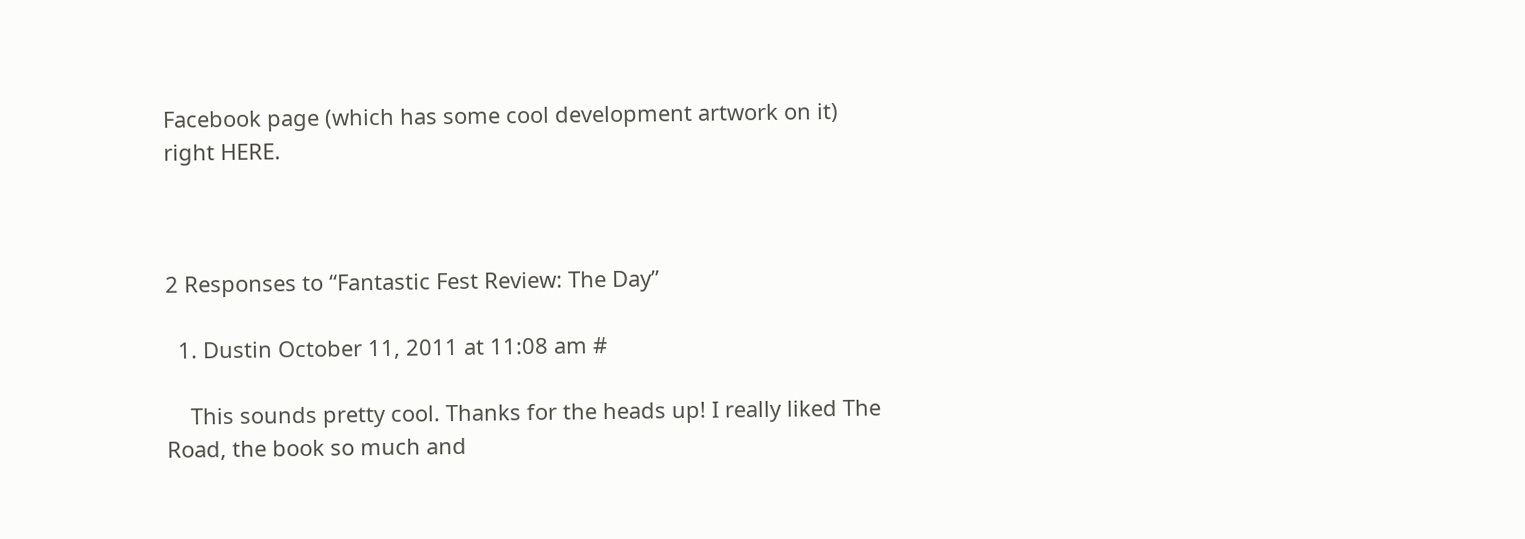Facebook page (which has some cool development artwork on it) right HERE.



2 Responses to “Fantastic Fest Review: The Day”

  1. Dustin October 11, 2011 at 11:08 am #

    This sounds pretty cool. Thanks for the heads up! I really liked The Road, the book so much and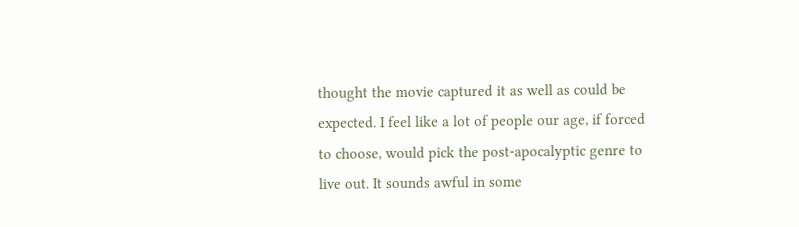thought the movie captured it as well as could be expected. I feel like a lot of people our age, if forced to choose, would pick the post-apocalyptic genre to live out. It sounds awful in some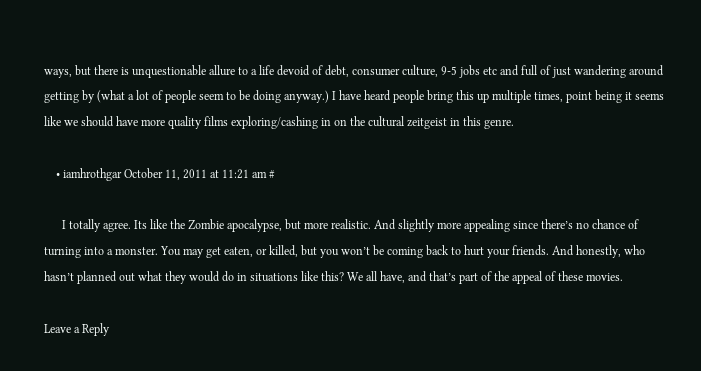ways, but there is unquestionable allure to a life devoid of debt, consumer culture, 9-5 jobs etc and full of just wandering around getting by (what a lot of people seem to be doing anyway.) I have heard people bring this up multiple times, point being it seems like we should have more quality films exploring/cashing in on the cultural zeitgeist in this genre.

    • iamhrothgar October 11, 2011 at 11:21 am #

      I totally agree. Its like the Zombie apocalypse, but more realistic. And slightly more appealing since there’s no chance of turning into a monster. You may get eaten, or killed, but you won’t be coming back to hurt your friends. And honestly, who hasn’t planned out what they would do in situations like this? We all have, and that’s part of the appeal of these movies.

Leave a Reply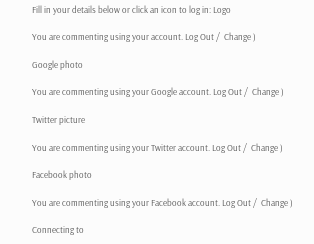Fill in your details below or click an icon to log in: Logo

You are commenting using your account. Log Out /  Change )

Google photo

You are commenting using your Google account. Log Out /  Change )

Twitter picture

You are commenting using your Twitter account. Log Out /  Change )

Facebook photo

You are commenting using your Facebook account. Log Out /  Change )

Connecting to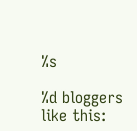%s

%d bloggers like this: